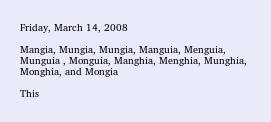Friday, March 14, 2008

Mangia, Mungia, Mungia, Manguia, Menguia, Munguia , Monguia, Manghia, Menghia, Munghia, Monghia, and Mongia

This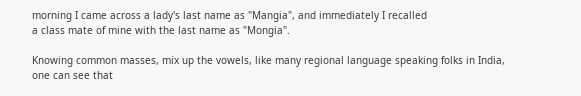morning I came across a lady's last name as "Mangia", and immediately I recalled
a class mate of mine with the last name as "Mongia".

Knowing common masses, mix up the vowels, like many regional language speaking folks in India, one can see that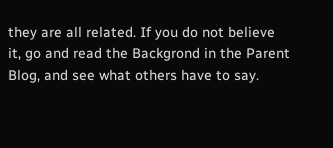they are all related. If you do not believe it, go and read the Backgrond in the Parent Blog, and see what others have to say.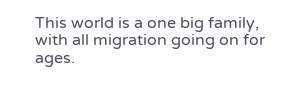This world is a one big family, with all migration going on for ages.